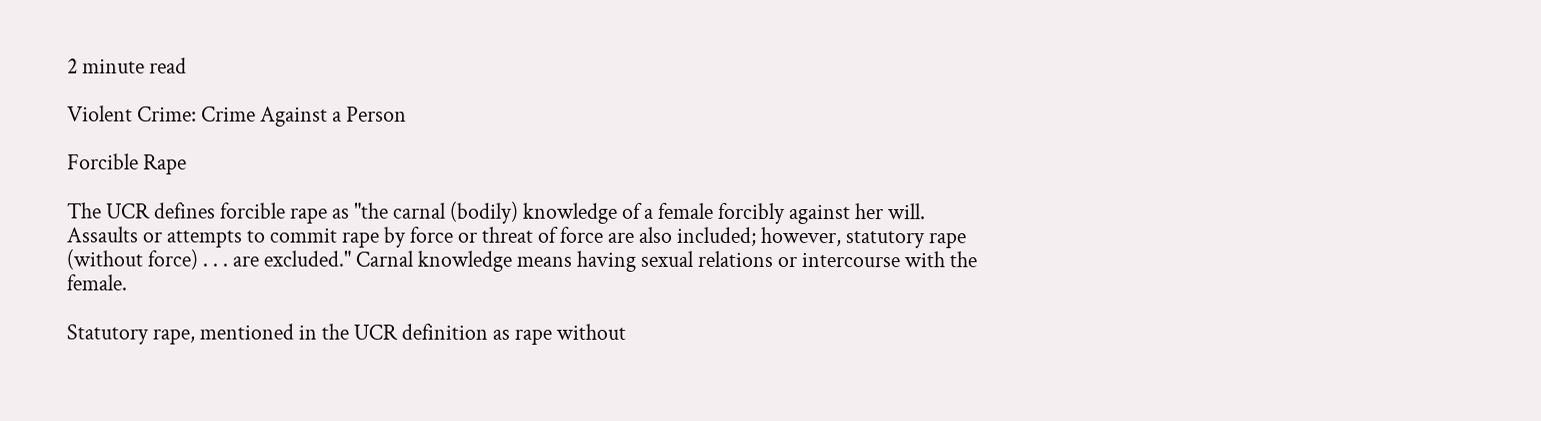2 minute read

Violent Crime: Crime Against a Person

Forcible Rape

The UCR defines forcible rape as "the carnal (bodily) knowledge of a female forcibly against her will. Assaults or attempts to commit rape by force or threat of force are also included; however, statutory rape (without force) . . . are excluded." Carnal knowledge means having sexual relations or intercourse with the female.

Statutory rape, mentioned in the UCR definition as rape without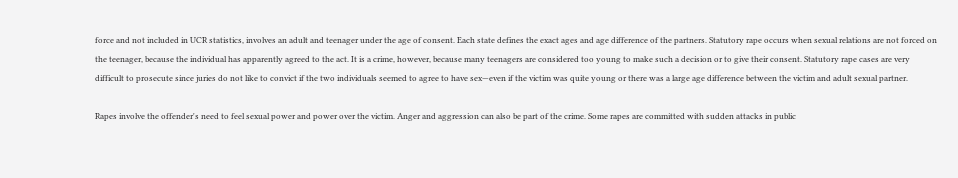force and not included in UCR statistics, involves an adult and teenager under the age of consent. Each state defines the exact ages and age difference of the partners. Statutory rape occurs when sexual relations are not forced on the teenager, because the individual has apparently agreed to the act. It is a crime, however, because many teenagers are considered too young to make such a decision or to give their consent. Statutory rape cases are very difficult to prosecute since juries do not like to convict if the two individuals seemed to agree to have sex—even if the victim was quite young or there was a large age difference between the victim and adult sexual partner.

Rapes involve the offender's need to feel sexual power and power over the victim. Anger and aggression can also be part of the crime. Some rapes are committed with sudden attacks in public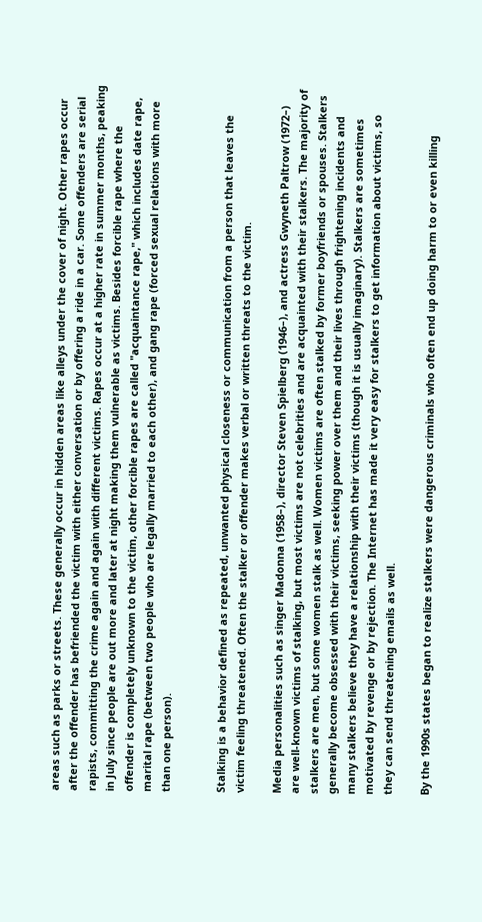areas such as parks or streets. These generally occur in hidden areas like alleys under the cover of night. Other rapes occur after the offender has befriended the victim with either conversation or by offering a ride in a car. Some offenders are serial rapists, committing the crime again and again with different victims. Rapes occur at a higher rate in summer months, peaking in July since people are out more and later at night making them vulnerable as victims. Besides forcible rape where the offender is completely unknown to the victim, other forcible rapes are called "acquaintance rape," which includes date rape, marital rape (between two people who are legally married to each other), and gang rape (forced sexual relations with more than one person).


Stalking is a behavior defined as repeated, unwanted physical closeness or communication from a person that leaves the victim feeling threatened. Often the stalker or offender makes verbal or written threats to the victim.

Media personalities such as singer Madonna (1958–), director Steven Spielberg (1946–), and actress Gwyneth Paltrow (1972–) are well-known victims of stalking, but most victims are not celebrities and are acquainted with their stalkers. The majority of stalkers are men, but some women stalk as well. Women victims are often stalked by former boyfriends or spouses. Stalkers generally become obsessed with their victims, seeking power over them and their lives through frightening incidents and many stalkers believe they have a relationship with their victims (though it is usually imaginary). Stalkers are sometimes motivated by revenge or by rejection. The Internet has made it very easy for stalkers to get information about victims, so they can send threatening emails as well.

By the 1990s states began to realize stalkers were dangerous criminals who often end up doing harm to or even killing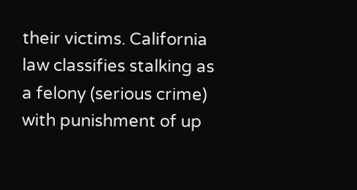their victims. California law classifies stalking as a felony (serious crime) with punishment of up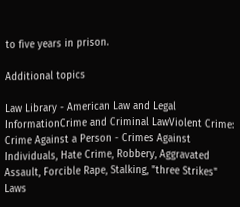to five years in prison.

Additional topics

Law Library - American Law and Legal InformationCrime and Criminal LawViolent Crime: Crime Against a Person - Crimes Against Individuals, Hate Crime, Robbery, Aggravated Assault, Forcible Rape, Stalking, "three Strikes" Laws